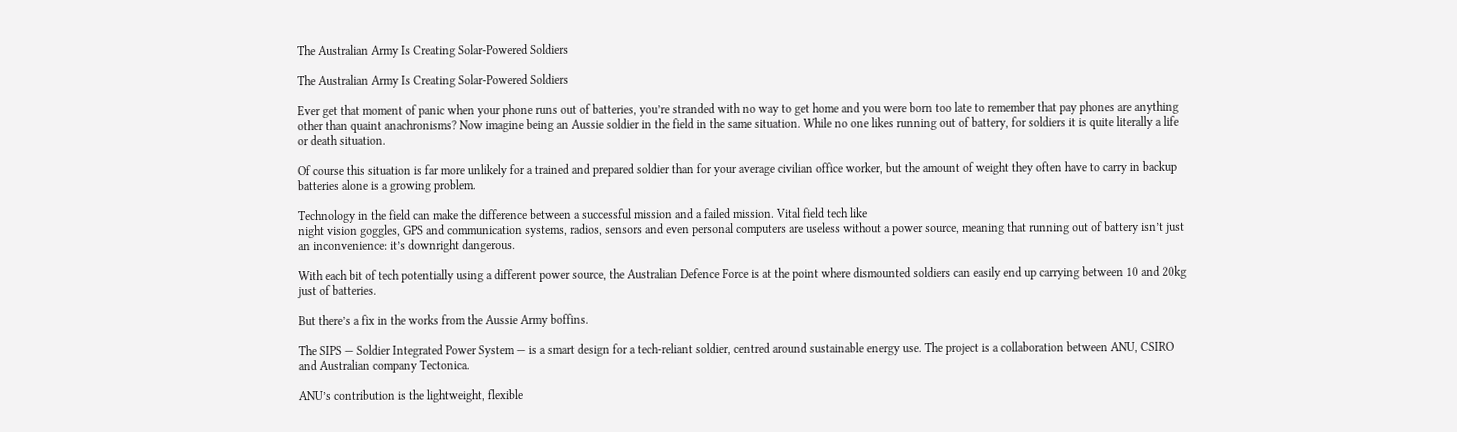The Australian Army Is Creating Solar-Powered Soldiers

The Australian Army Is Creating Solar-Powered Soldiers

Ever get that moment of panic when your phone runs out of batteries, you’re stranded with no way to get home and you were born too late to remember that pay phones are anything other than quaint anachronisms? Now imagine being an Aussie soldier in the field in the same situation. While no one likes running out of battery, for soldiers it is quite literally a life or death situation.

Of course this situation is far more unlikely for a trained and prepared soldier than for your average civilian office worker, but the amount of weight they often have to carry in backup batteries alone is a growing problem.

Technology in the field can make the difference between a successful mission and a failed mission. Vital field tech like
night vision goggles, GPS and communication systems, radios, sensors and even personal computers are useless without a power source, meaning that running out of battery isn’t just an inconvenience: it’s downright dangerous.

With each bit of tech potentially using a different power source, the Australian Defence Force is at the point where dismounted soldiers can easily end up carrying between 10 and 20kg just of batteries.

But there’s a fix in the works from the Aussie Army boffins.

The SIPS — Soldier Integrated Power System — is a smart design for a tech-reliant soldier, centred around sustainable energy use. The project is a collaboration between ANU, CSIRO and Australian company Tectonica.

ANU’s contribution is the lightweight, flexible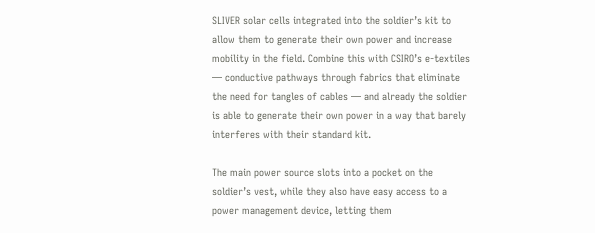SLIVER solar cells integrated into the soldier’s kit to allow them to generate their own power and increase mobility in the field. Combine this with CSIRO’s e-textiles — conductive pathways through fabrics that eliminate the need for tangles of cables — and already the soldier is able to generate their own power in a way that barely interferes with their standard kit.

The main power source slots into a pocket on the soldier’s vest, while they also have easy access to a power management device, letting them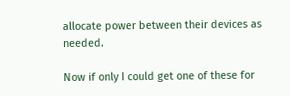allocate power between their devices as needed.

Now if only I could get one of these for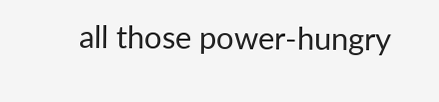all those power-hungry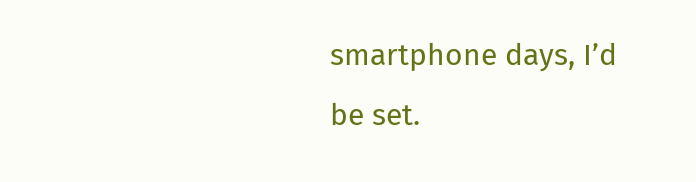smartphone days, I’d be set.